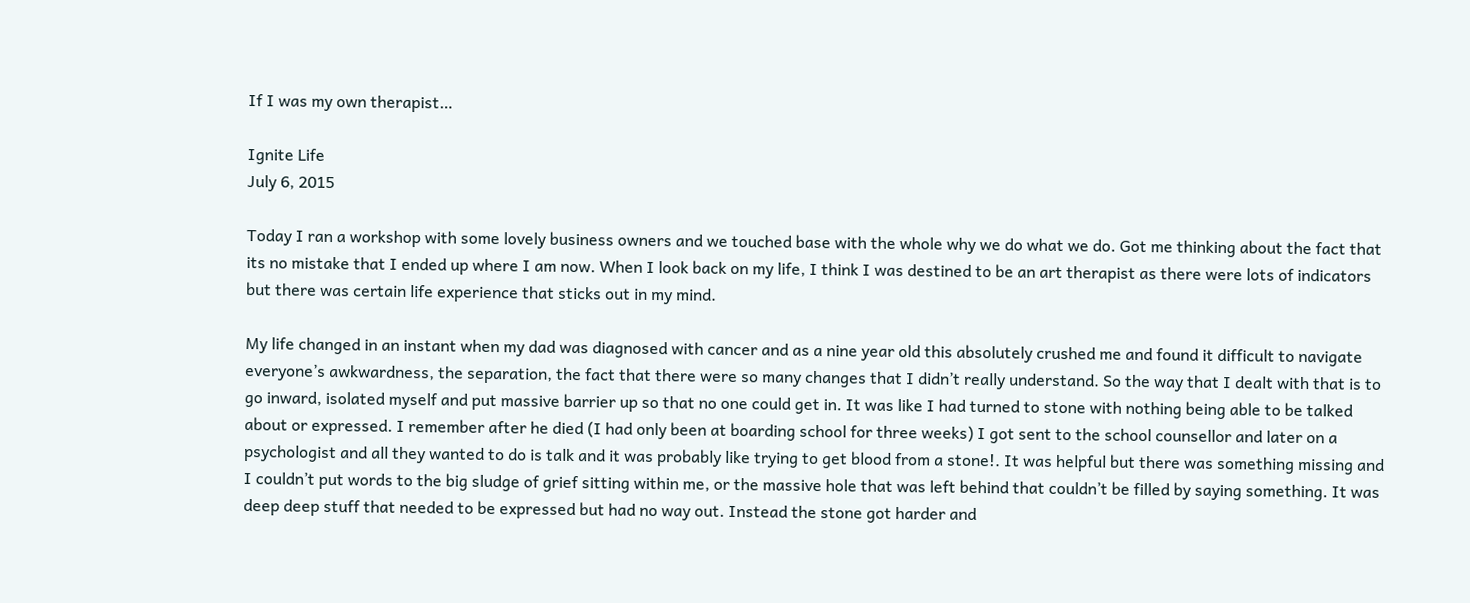If I was my own therapist…

Ignite Life
July 6, 2015

Today I ran a workshop with some lovely business owners and we touched base with the whole why we do what we do. Got me thinking about the fact that its no mistake that I ended up where I am now. When I look back on my life, I think I was destined to be an art therapist as there were lots of indicators but there was certain life experience that sticks out in my mind.

My life changed in an instant when my dad was diagnosed with cancer and as a nine year old this absolutely crushed me and found it difficult to navigate everyone’s awkwardness, the separation, the fact that there were so many changes that I didn’t really understand. So the way that I dealt with that is to go inward, isolated myself and put massive barrier up so that no one could get in. It was like I had turned to stone with nothing being able to be talked about or expressed. I remember after he died (I had only been at boarding school for three weeks) I got sent to the school counsellor and later on a psychologist and all they wanted to do is talk and it was probably like trying to get blood from a stone!. It was helpful but there was something missing and I couldn’t put words to the big sludge of grief sitting within me, or the massive hole that was left behind that couldn’t be filled by saying something. It was deep deep stuff that needed to be expressed but had no way out. Instead the stone got harder and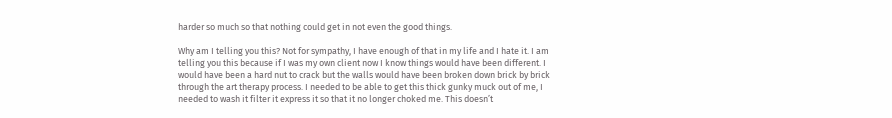harder so much so that nothing could get in not even the good things.

Why am I telling you this? Not for sympathy, I have enough of that in my life and I hate it. I am telling you this because if I was my own client now I know things would have been different. I would have been a hard nut to crack but the walls would have been broken down brick by brick through the art therapy process. I needed to be able to get this thick gunky muck out of me, I needed to wash it filter it express it so that it no longer choked me. This doesn’t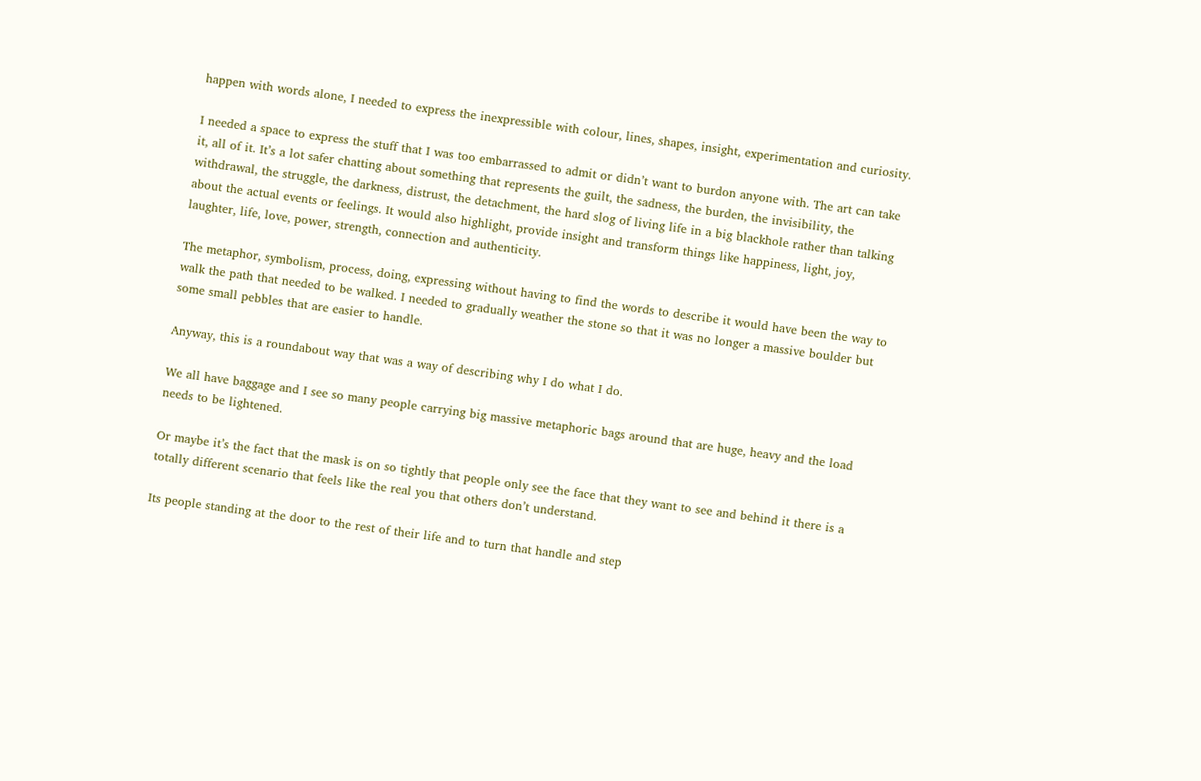happen with words alone, I needed to express the inexpressible with colour, lines, shapes, insight, experimentation and curiosity.

I needed a space to express the stuff that I was too embarrassed to admit or didn’t want to burdon anyone with. The art can take it, all of it. It’s a lot safer chatting about something that represents the guilt, the sadness, the burden, the invisibility, the withdrawal, the struggle, the darkness, distrust, the detachment, the hard slog of living life in a big blackhole rather than talking about the actual events or feelings. It would also highlight, provide insight and transform things like happiness, light, joy, laughter, life, love, power, strength, connection and authenticity.

The metaphor, symbolism, process, doing, expressing without having to find the words to describe it would have been the way to walk the path that needed to be walked. I needed to gradually weather the stone so that it was no longer a massive boulder but some small pebbles that are easier to handle.

Anyway, this is a roundabout way that was a way of describing why I do what I do.

We all have baggage and I see so many people carrying big massive metaphoric bags around that are huge, heavy and the load needs to be lightened.

Or maybe it’s the fact that the mask is on so tightly that people only see the face that they want to see and behind it there is a totally different scenario that feels like the real you that others don’t understand.

Its people standing at the door to the rest of their life and to turn that handle and step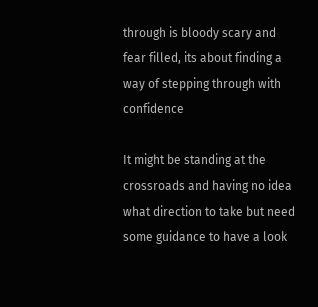through is bloody scary and fear filled, its about finding a way of stepping through with confidence

It might be standing at the crossroads and having no idea what direction to take but need some guidance to have a look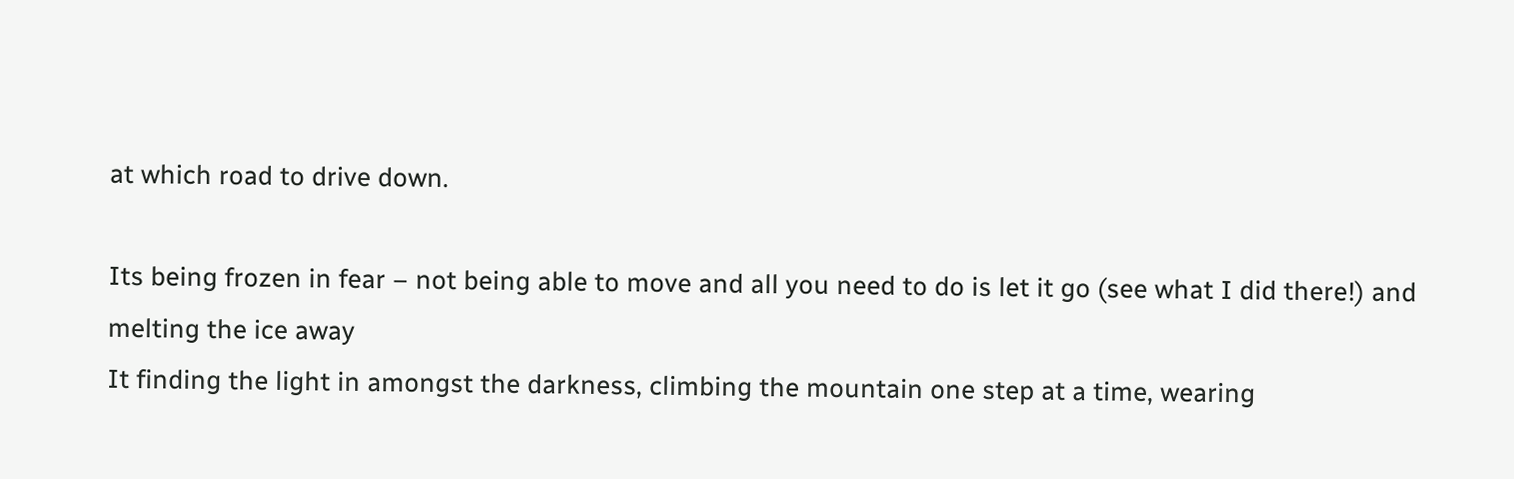at which road to drive down.

Its being frozen in fear – not being able to move and all you need to do is let it go (see what I did there!) and melting the ice away
It finding the light in amongst the darkness, climbing the mountain one step at a time, wearing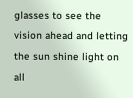glasses to see the vision ahead and letting the sun shine light on all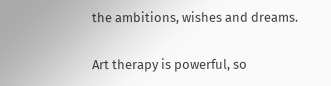the ambitions, wishes and dreams.

Art therapy is powerful, so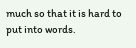much so that it is hard to put into words.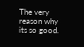The very reason why its so good.